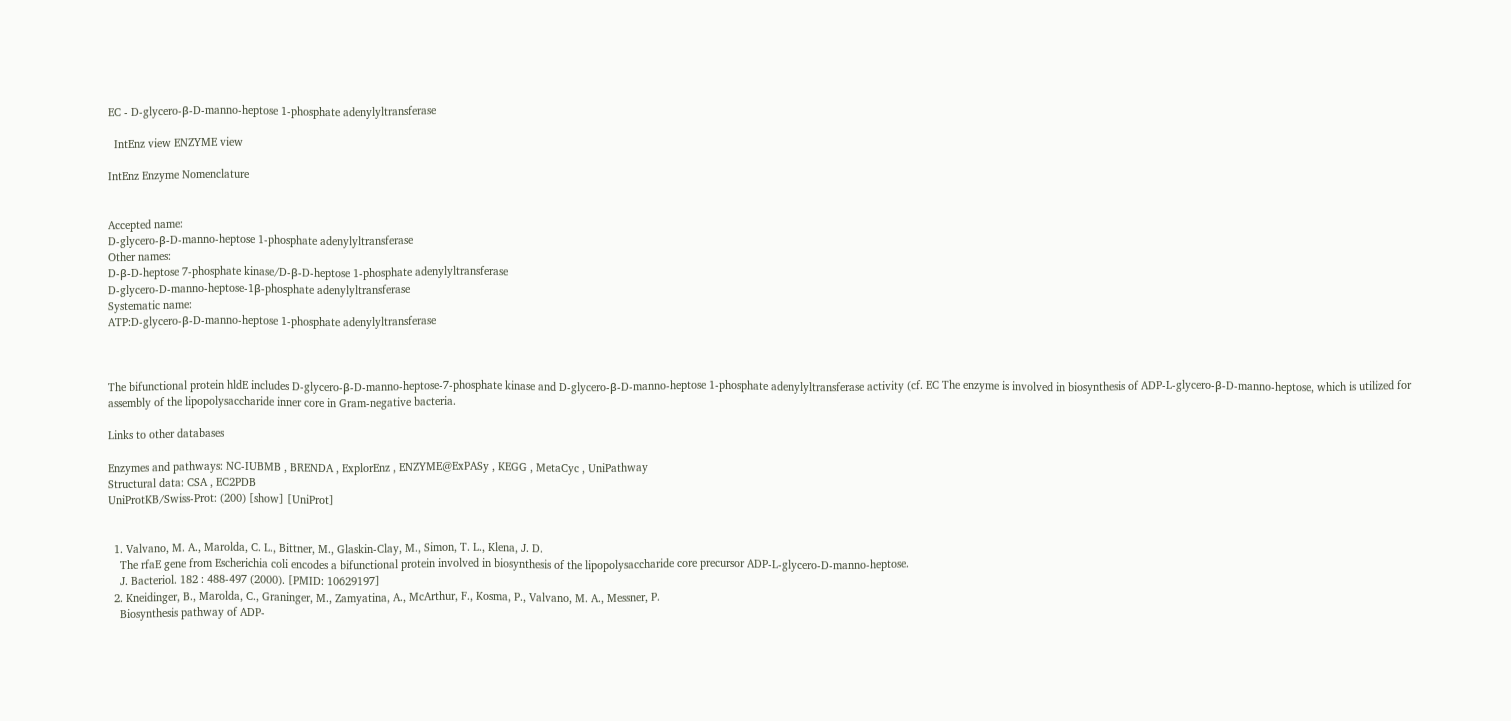EC - D-glycero-β-D-manno-heptose 1-phosphate adenylyltransferase

  IntEnz view ENZYME view

IntEnz Enzyme Nomenclature


Accepted name:
D-glycero-β-D-manno-heptose 1-phosphate adenylyltransferase
Other names:
D-β-D-heptose 7-phosphate kinase/D-β-D-heptose 1-phosphate adenylyltransferase
D-glycero-D-manno-heptose-1β-phosphate adenylyltransferase
Systematic name:
ATP:D-glycero-β-D-manno-heptose 1-phosphate adenylyltransferase



The bifunctional protein hldE includes D-glycero-β-D-manno-heptose-7-phosphate kinase and D-glycero-β-D-manno-heptose 1-phosphate adenylyltransferase activity (cf. EC The enzyme is involved in biosynthesis of ADP-L-glycero-β-D-manno-heptose, which is utilized for assembly of the lipopolysaccharide inner core in Gram-negative bacteria.

Links to other databases

Enzymes and pathways: NC-IUBMB , BRENDA , ExplorEnz , ENZYME@ExPASy , KEGG , MetaCyc , UniPathway
Structural data: CSA , EC2PDB
UniProtKB/Swiss-Prot: (200) [show] [UniProt]


  1. Valvano, M. A., Marolda, C. L., Bittner, M., Glaskin-Clay, M., Simon, T. L., Klena, J. D.
    The rfaE gene from Escherichia coli encodes a bifunctional protein involved in biosynthesis of the lipopolysaccharide core precursor ADP-L-glycero-D-manno-heptose.
    J. Bacteriol. 182 : 488-497 (2000). [PMID: 10629197]
  2. Kneidinger, B., Marolda, C., Graninger, M., Zamyatina, A., McArthur, F., Kosma, P., Valvano, M. A., Messner, P.
    Biosynthesis pathway of ADP-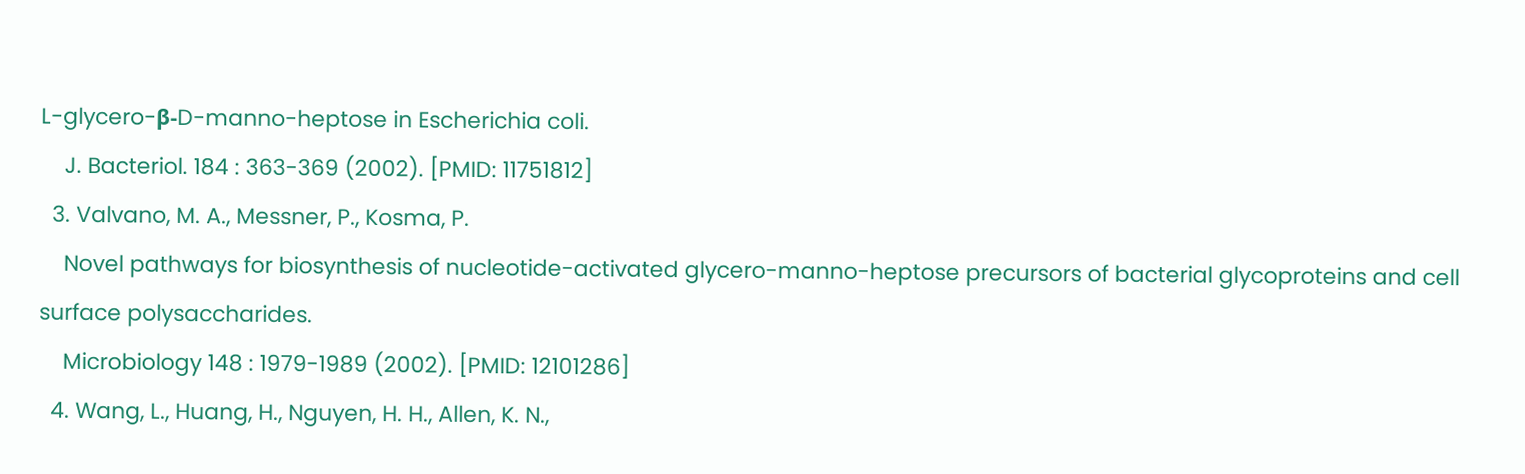L-glycero-β-D-manno-heptose in Escherichia coli.
    J. Bacteriol. 184 : 363-369 (2002). [PMID: 11751812]
  3. Valvano, M. A., Messner, P., Kosma, P.
    Novel pathways for biosynthesis of nucleotide-activated glycero-manno-heptose precursors of bacterial glycoproteins and cell surface polysaccharides.
    Microbiology 148 : 1979-1989 (2002). [PMID: 12101286]
  4. Wang, L., Huang, H., Nguyen, H. H., Allen, K. N.,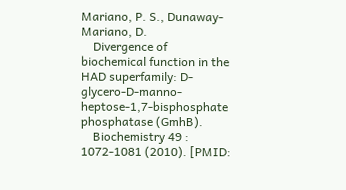Mariano, P. S., Dunaway-Mariano, D.
    Divergence of biochemical function in the HAD superfamily: D-glycero-D-manno-heptose-1,7-bisphosphate phosphatase (GmhB).
    Biochemistry 49 : 1072-1081 (2010). [PMID: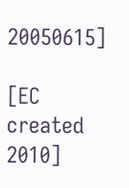20050615]

[EC created 2010]